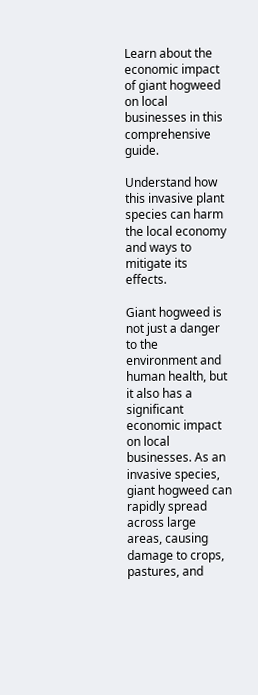Learn about the economic impact of giant hogweed on local businesses in this comprehensive guide.

Understand how this invasive plant species can harm the local economy and ways to mitigate its effects.

Giant hogweed is not just a danger to the environment and human health, but it also has a significant economic impact on local businesses. As an invasive species, giant hogweed can rapidly spread across large areas, causing damage to crops, pastures, and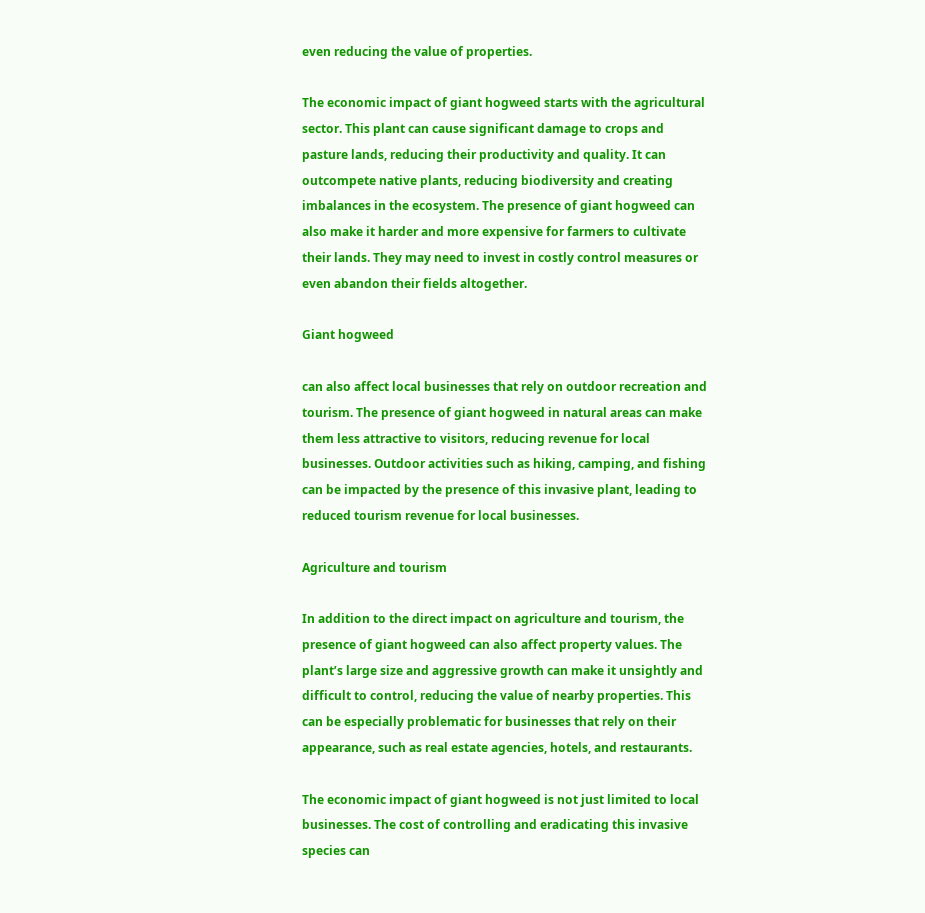even reducing the value of properties.

The economic impact of giant hogweed starts with the agricultural sector. This plant can cause significant damage to crops and pasture lands, reducing their productivity and quality. It can outcompete native plants, reducing biodiversity and creating imbalances in the ecosystem. The presence of giant hogweed can also make it harder and more expensive for farmers to cultivate their lands. They may need to invest in costly control measures or even abandon their fields altogether.

Giant hogweed

can also affect local businesses that rely on outdoor recreation and tourism. The presence of giant hogweed in natural areas can make them less attractive to visitors, reducing revenue for local businesses. Outdoor activities such as hiking, camping, and fishing can be impacted by the presence of this invasive plant, leading to reduced tourism revenue for local businesses.

Agriculture and tourism

In addition to the direct impact on agriculture and tourism, the presence of giant hogweed can also affect property values. The plant’s large size and aggressive growth can make it unsightly and difficult to control, reducing the value of nearby properties. This can be especially problematic for businesses that rely on their appearance, such as real estate agencies, hotels, and restaurants.

The economic impact of giant hogweed is not just limited to local businesses. The cost of controlling and eradicating this invasive species can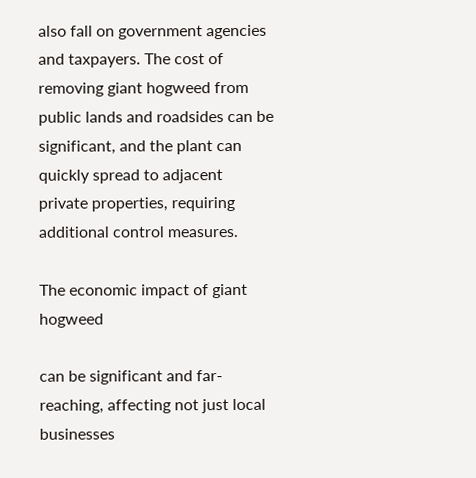also fall on government agencies and taxpayers. The cost of removing giant hogweed from public lands and roadsides can be significant, and the plant can quickly spread to adjacent private properties, requiring additional control measures.

The economic impact of giant hogweed

can be significant and far-reaching, affecting not just local businesses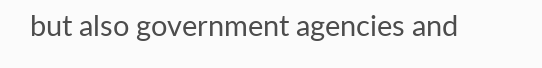but also government agencies and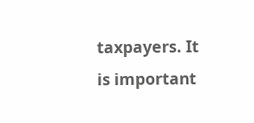taxpayers. It is important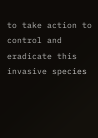to take action to control and eradicate this invasive species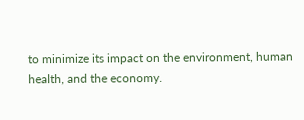to minimize its impact on the environment, human health, and the economy.